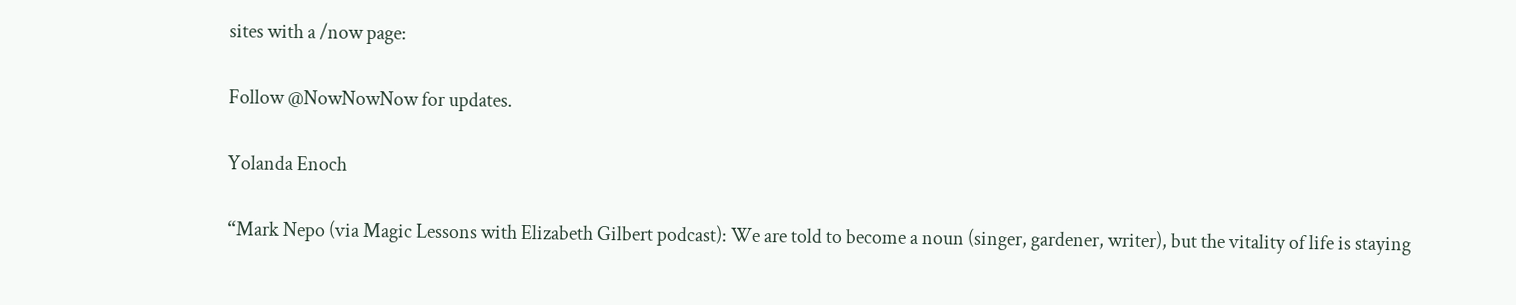sites with a /now page:

Follow @NowNowNow for updates.

Yolanda Enoch

“Mark Nepo (via Magic Lessons with Elizabeth Gilbert podcast): We are told to become a noun (singer, gardener, writer), but the vitality of life is staying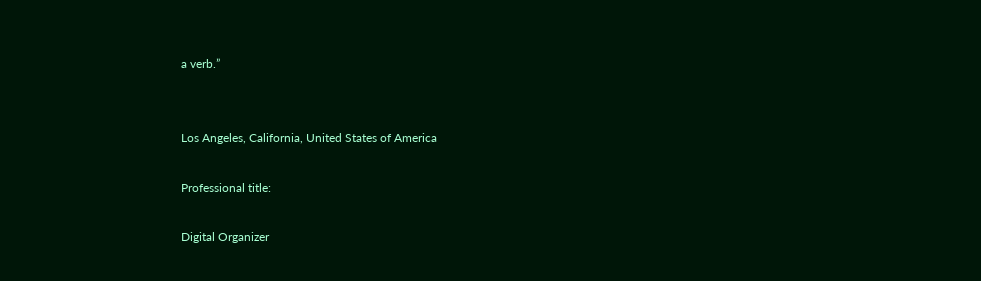a verb.”


Los Angeles, California, United States of America

Professional title:

Digital Organizer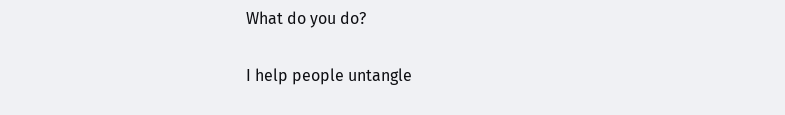What do you do?

I help people untangle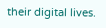their digital lives.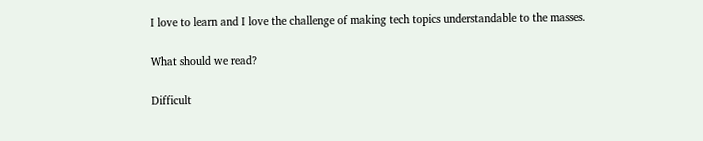I love to learn and I love the challenge of making tech topics understandable to the masses.

What should we read?

Difficult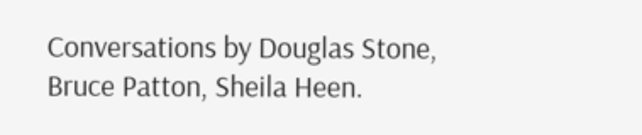Conversations by Douglas Stone, Bruce Patton, Sheila Heen.